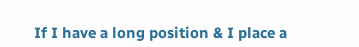If I have a long position & I place a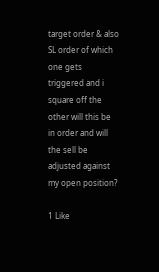target order & also SL order of which one gets triggered and i square off the other will this be in order and will the sell be adjusted against my open position?

1 Like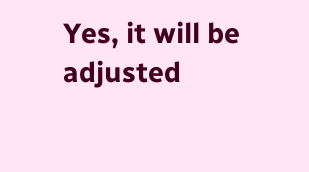Yes, it will be adjusted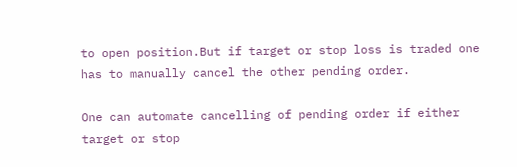to open position.But if target or stop loss is traded one has to manually cancel the other pending order.

One can automate cancelling of pending order if either target or stop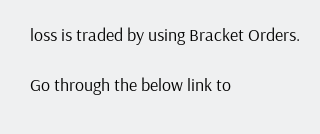loss is traded by using Bracket Orders.

Go through the below link to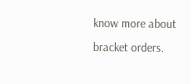know more about bracket orders.